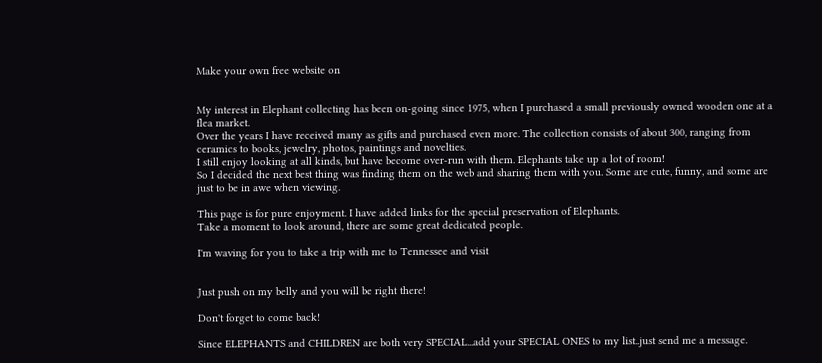Make your own free website on


My interest in Elephant collecting has been on-going since 1975, when I purchased a small previously owned wooden one at a flea market.
Over the years I have received many as gifts and purchased even more. The collection consists of about 300, ranging from ceramics to books, jewelry, photos, paintings and novelties.
I still enjoy looking at all kinds, but have become over-run with them. Elephants take up a lot of room!
So I decided the next best thing was finding them on the web and sharing them with you. Some are cute, funny, and some are just to be in awe when viewing.

This page is for pure enjoyment. I have added links for the special preservation of Elephants.
Take a moment to look around, there are some great dedicated people.

I'm waving for you to take a trip with me to Tennessee and visit


Just push on my belly and you will be right there!

Don't forget to come back!

Since ELEPHANTS and CHILDREN are both very SPECIAL...add your SPECIAL ONES to my list..just send me a message.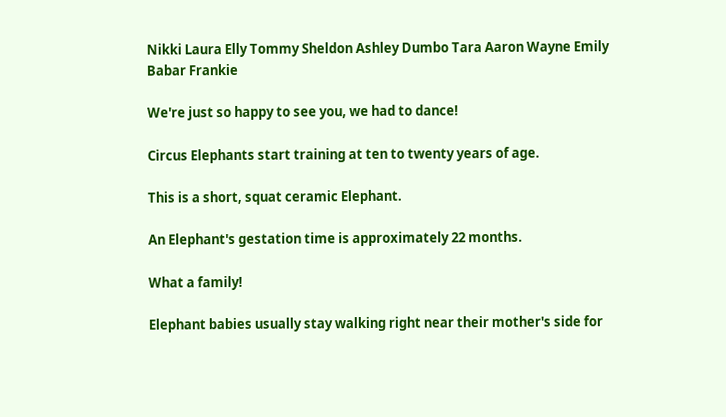Nikki Laura Elly Tommy Sheldon Ashley Dumbo Tara Aaron Wayne Emily Babar Frankie

We're just so happy to see you, we had to dance!

Circus Elephants start training at ten to twenty years of age.

This is a short, squat ceramic Elephant.

An Elephant's gestation time is approximately 22 months.

What a family!

Elephant babies usually stay walking right near their mother's side for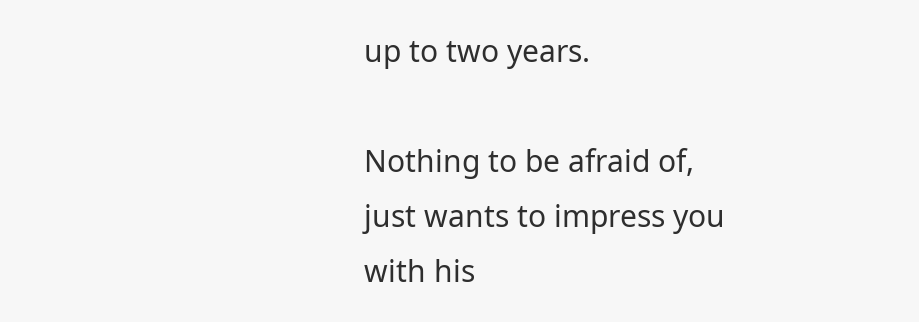up to two years.

Nothing to be afraid of, just wants to impress you with his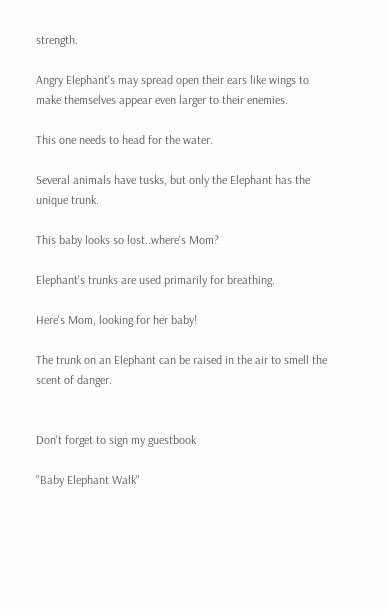strength.

Angry Elephant's may spread open their ears like wings to make themselves appear even larger to their enemies.

This one needs to head for the water.

Several animals have tusks, but only the Elephant has the unique trunk.

This baby looks so lost..where's Mom?

Elephant's trunks are used primarily for breathing.

Here's Mom, looking for her baby!

The trunk on an Elephant can be raised in the air to smell the scent of danger.


Don't forget to sign my guestbook

"Baby Elephant Walk"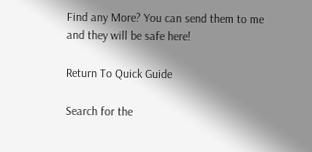Find any More? You can send them to me and they will be safe here!

Return To Quick Guide

Search for the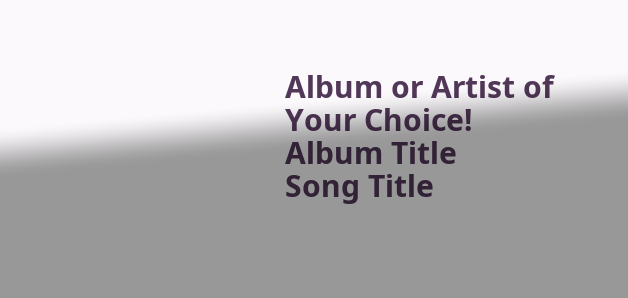Album or Artist of Your Choice!
Album Title
Song Title